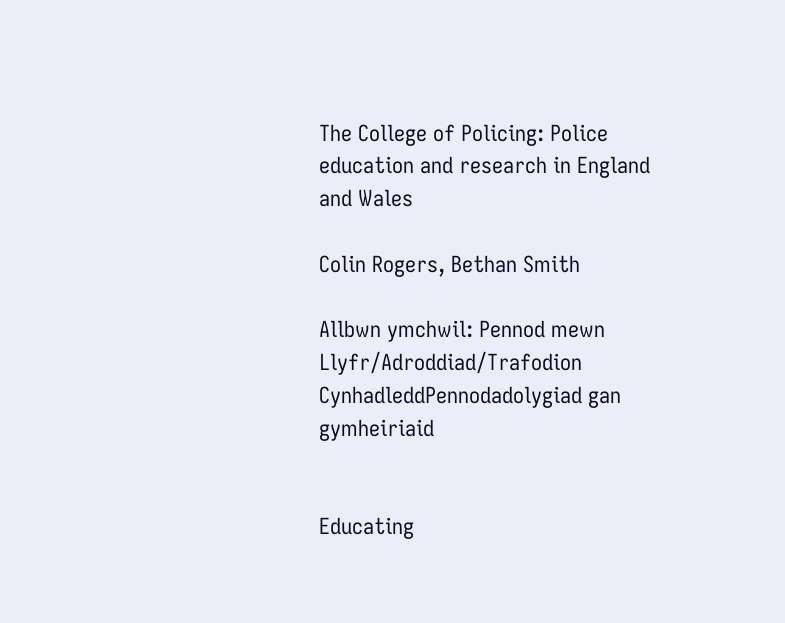The College of Policing: Police education and research in England and Wales

Colin Rogers, Bethan Smith

Allbwn ymchwil: Pennod mewn Llyfr/Adroddiad/Trafodion CynhadleddPennodadolygiad gan gymheiriaid


Educating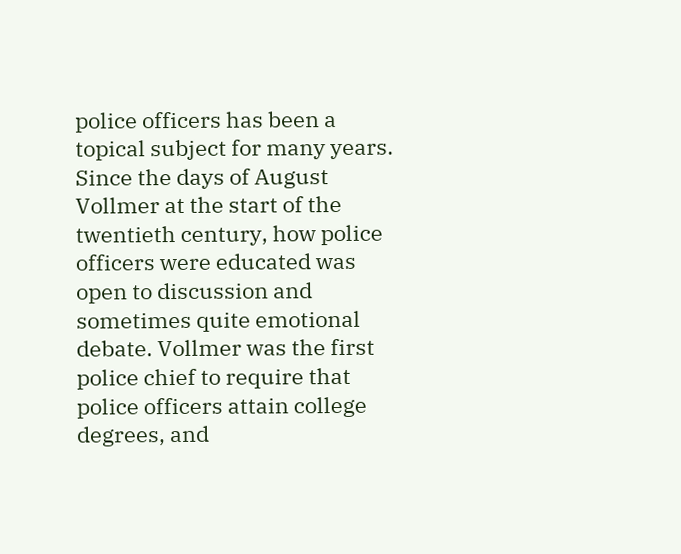police officers has been a topical subject for many years. Since the days of August Vollmer at the start of the twentieth century, how police officers were educated was open to discussion and sometimes quite emotional debate. Vollmer was the first police chief to require that police officers attain college degrees, and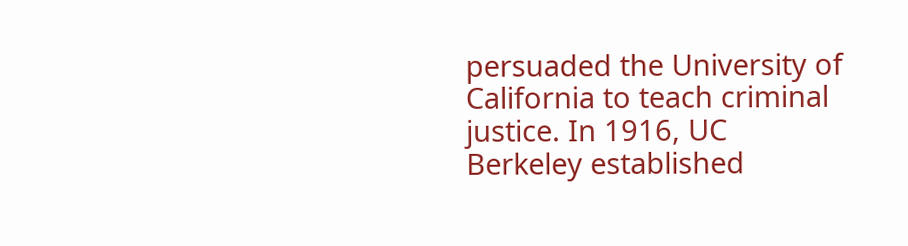persuaded the University of California to teach criminal justice. In 1916, UC Berkeley established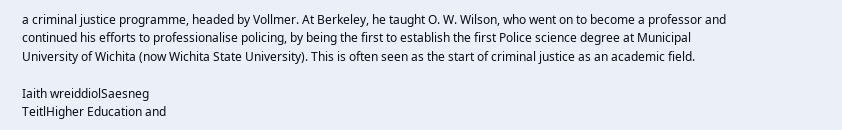a criminal justice programme, headed by Vollmer. At Berkeley, he taught O. W. Wilson, who went on to become a professor and continued his efforts to professionalise policing, by being the first to establish the first Police science degree at Municipal University of Wichita (now Wichita State University). This is often seen as the start of criminal justice as an academic field.

Iaith wreiddiolSaesneg
TeitlHigher Education and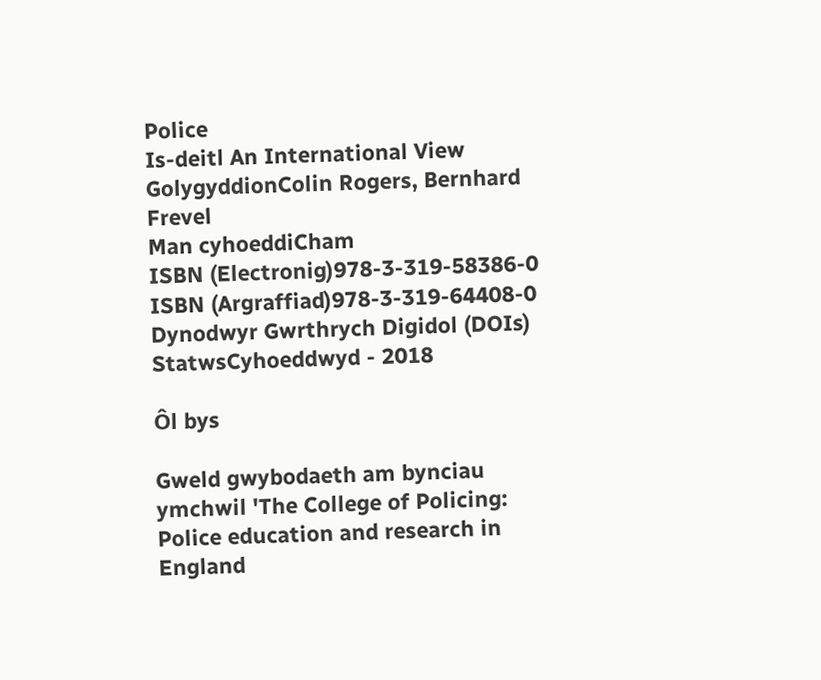Police
Is-deitl An International View
GolygyddionColin Rogers, Bernhard Frevel
Man cyhoeddiCham
ISBN (Electronig)978-3-319-58386-0
ISBN (Argraffiad)978-3-319-64408-0
Dynodwyr Gwrthrych Digidol (DOIs)
StatwsCyhoeddwyd - 2018

Ôl bys

Gweld gwybodaeth am bynciau ymchwil 'The College of Policing: Police education and research in England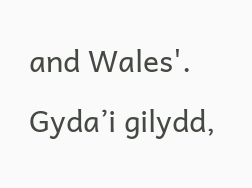and Wales'. Gyda’i gilydd,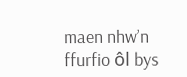maen nhw’n ffurfio ôl bys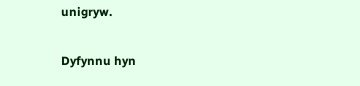unigryw.

Dyfynnu hyn